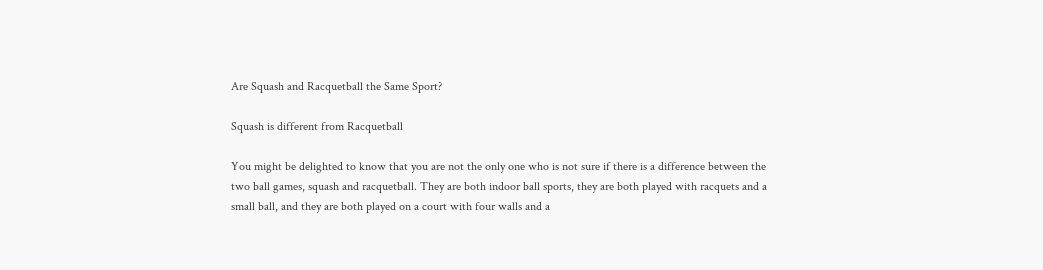Are Squash and Racquetball the Same Sport?

Squash is different from Racquetball

You might be delighted to know that you are not the only one who is not sure if there is a difference between the two ball games, squash and racquetball. They are both indoor ball sports, they are both played with racquets and a small ball, and they are both played on a court with four walls and a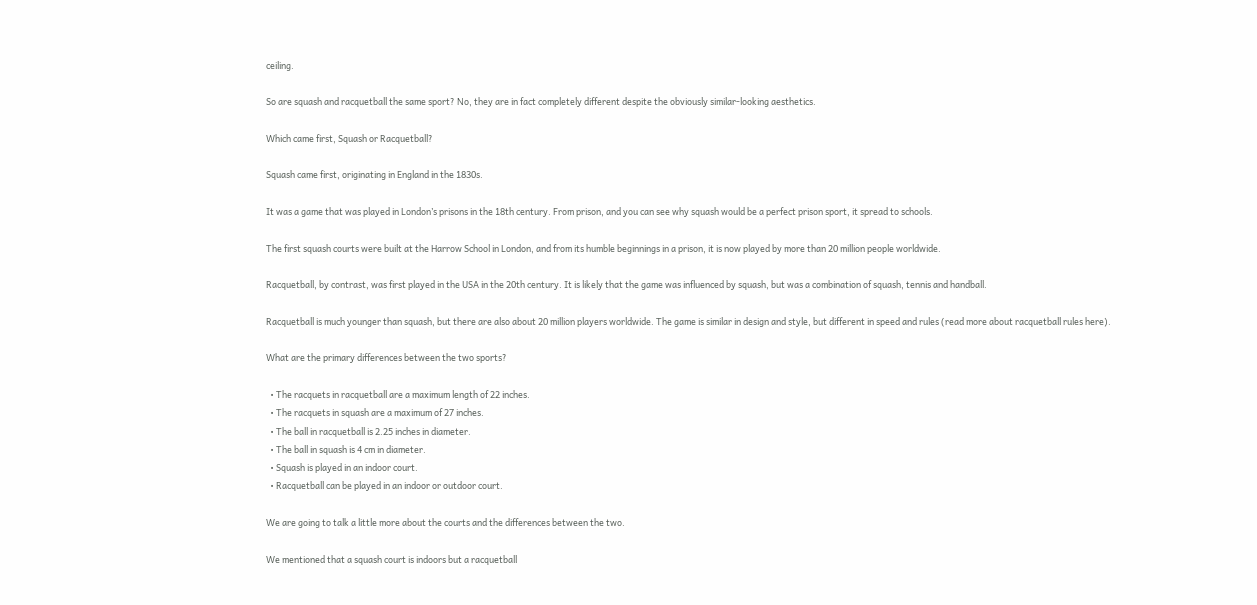ceiling.

So are squash and racquetball the same sport? No, they are in fact completely different despite the obviously similar-looking aesthetics.

Which came first, Squash or Racquetball?

Squash came first, originating in England in the 1830s.

It was a game that was played in London’s prisons in the 18th century. From prison, and you can see why squash would be a perfect prison sport, it spread to schools.

The first squash courts were built at the Harrow School in London, and from its humble beginnings in a prison, it is now played by more than 20 million people worldwide.

Racquetball, by contrast, was first played in the USA in the 20th century. It is likely that the game was influenced by squash, but was a combination of squash, tennis and handball.

Racquetball is much younger than squash, but there are also about 20 million players worldwide. The game is similar in design and style, but different in speed and rules (read more about racquetball rules here).

What are the primary differences between the two sports?

  • The racquets in racquetball are a maximum length of 22 inches.
  • The racquets in squash are a maximum of 27 inches.
  • The ball in racquetball is 2.25 inches in diameter.
  • The ball in squash is 4 cm in diameter.
  • Squash is played in an indoor court.
  • Racquetball can be played in an indoor or outdoor court.

We are going to talk a little more about the courts and the differences between the two.

We mentioned that a squash court is indoors but a racquetball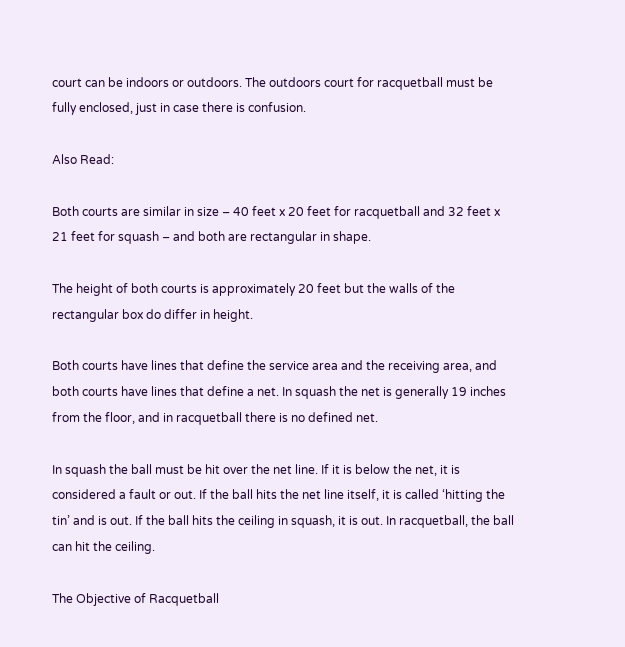court can be indoors or outdoors. The outdoors court for racquetball must be fully enclosed, just in case there is confusion.

Also Read:

Both courts are similar in size – 40 feet x 20 feet for racquetball and 32 feet x 21 feet for squash – and both are rectangular in shape.

The height of both courts is approximately 20 feet but the walls of the rectangular box do differ in height.

Both courts have lines that define the service area and the receiving area, and both courts have lines that define a net. In squash the net is generally 19 inches from the floor, and in racquetball there is no defined net.

In squash the ball must be hit over the net line. If it is below the net, it is considered a fault or out. If the ball hits the net line itself, it is called ‘hitting the tin’ and is out. If the ball hits the ceiling in squash, it is out. In racquetball, the ball can hit the ceiling.

The Objective of Racquetball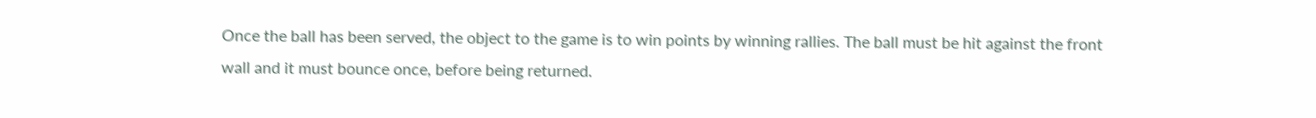Once the ball has been served, the object to the game is to win points by winning rallies. The ball must be hit against the front wall and it must bounce once, before being returned.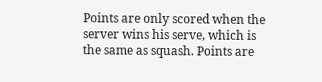Points are only scored when the server wins his serve, which is the same as squash. Points are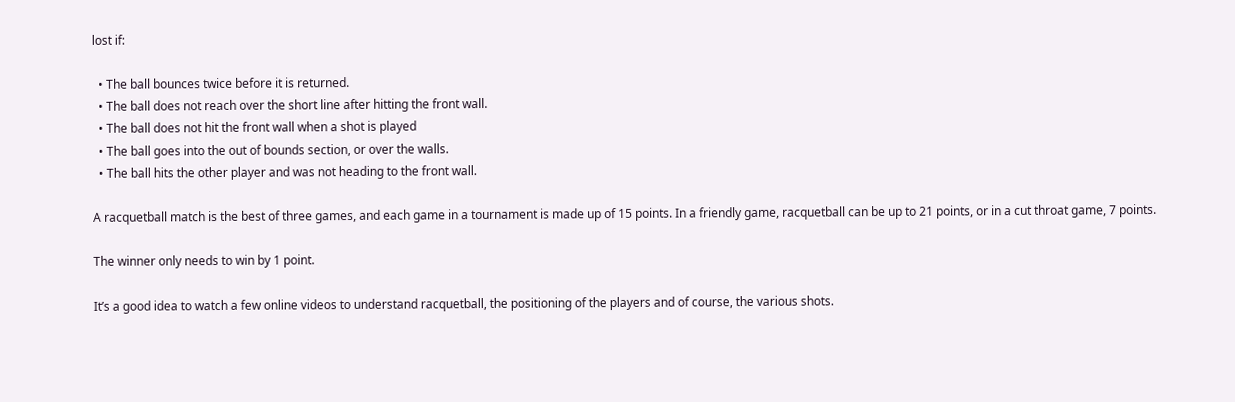lost if:

  • The ball bounces twice before it is returned.
  • The ball does not reach over the short line after hitting the front wall.
  • The ball does not hit the front wall when a shot is played
  • The ball goes into the out of bounds section, or over the walls.
  • The ball hits the other player and was not heading to the front wall.

A racquetball match is the best of three games, and each game in a tournament is made up of 15 points. In a friendly game, racquetball can be up to 21 points, or in a cut throat game, 7 points.

The winner only needs to win by 1 point.

It’s a good idea to watch a few online videos to understand racquetball, the positioning of the players and of course, the various shots.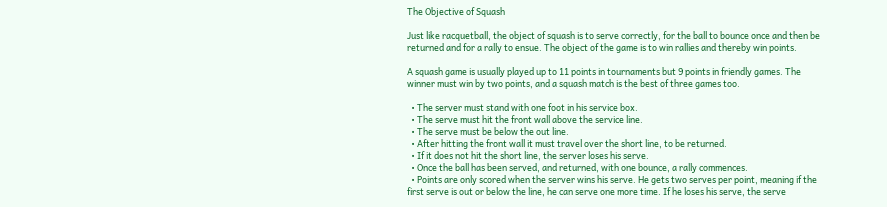The Objective of Squash

Just like racquetball, the object of squash is to serve correctly, for the ball to bounce once and then be returned and for a rally to ensue. The object of the game is to win rallies and thereby win points.

A squash game is usually played up to 11 points in tournaments but 9 points in friendly games. The winner must win by two points, and a squash match is the best of three games too.

  • The server must stand with one foot in his service box.
  • The serve must hit the front wall above the service line.
  • The serve must be below the out line.
  • After hitting the front wall it must travel over the short line, to be returned.
  • If it does not hit the short line, the server loses his serve.
  • Once the ball has been served, and returned, with one bounce, a rally commences.
  • Points are only scored when the server wins his serve. He gets two serves per point, meaning if the first serve is out or below the line, he can serve one more time. If he loses his serve, the serve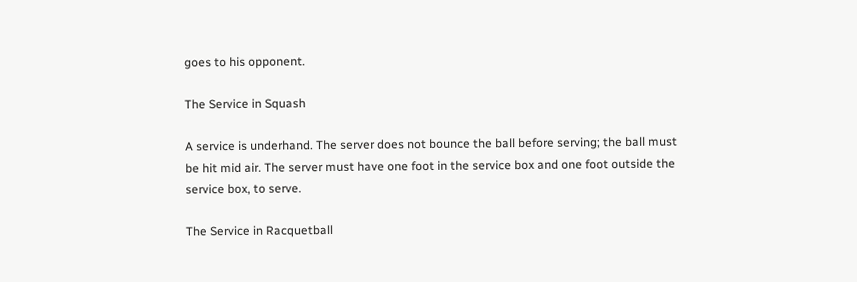goes to his opponent.

The Service in Squash

A service is underhand. The server does not bounce the ball before serving; the ball must be hit mid air. The server must have one foot in the service box and one foot outside the service box, to serve.

The Service in Racquetball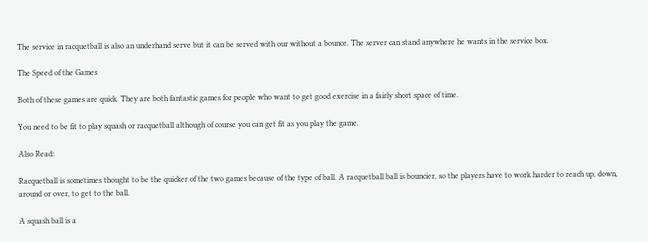The service in racquetball is also an underhand serve but it can be served with our without a bounce. The server can stand anywhere he wants in the service box.

The Speed of the Games

Both of these games are quick. They are both fantastic games for people who want to get good exercise in a fairly short space of time.

You need to be fit to play squash or racquetball although of course you can get fit as you play the game.

Also Read:

Racquetball is sometimes thought to be the quicker of the two games because of the type of ball. A racquetball ball is bouncier, so the players have to work harder to reach up, down, around or over, to get to the ball.

A squash ball is a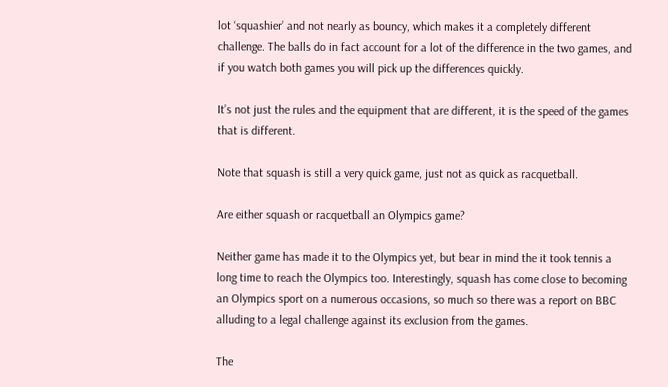lot ‘squashier’ and not nearly as bouncy, which makes it a completely different challenge. The balls do in fact account for a lot of the difference in the two games, and if you watch both games you will pick up the differences quickly.

It’s not just the rules and the equipment that are different, it is the speed of the games that is different.

Note that squash is still a very quick game, just not as quick as racquetball.

Are either squash or racquetball an Olympics game?

Neither game has made it to the Olympics yet, but bear in mind the it took tennis a long time to reach the Olympics too. Interestingly, squash has come close to becoming an Olympics sport on a numerous occasions, so much so there was a report on BBC alluding to a legal challenge against its exclusion from the games.

The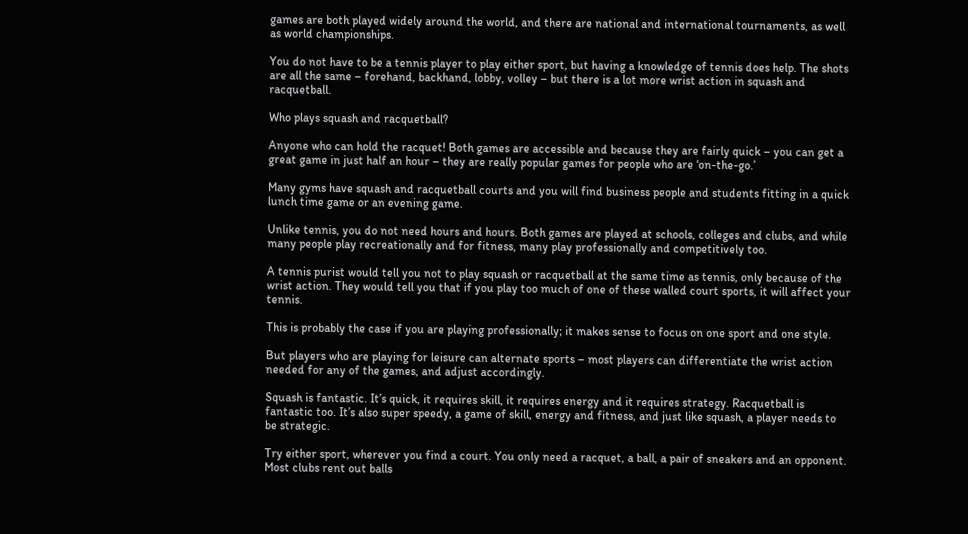games are both played widely around the world, and there are national and international tournaments, as well as world championships.

You do not have to be a tennis player to play either sport, but having a knowledge of tennis does help. The shots are all the same – forehand, backhand, lobby, volley – but there is a lot more wrist action in squash and racquetball.

Who plays squash and racquetball?

Anyone who can hold the racquet! Both games are accessible and because they are fairly quick – you can get a great game in just half an hour – they are really popular games for people who are ‘on-the-go.’

Many gyms have squash and racquetball courts and you will find business people and students fitting in a quick lunch time game or an evening game.

Unlike tennis, you do not need hours and hours. Both games are played at schools, colleges and clubs, and while many people play recreationally and for fitness, many play professionally and competitively too.

A tennis purist would tell you not to play squash or racquetball at the same time as tennis, only because of the wrist action. They would tell you that if you play too much of one of these walled court sports, it will affect your tennis.

This is probably the case if you are playing professionally; it makes sense to focus on one sport and one style.

But players who are playing for leisure can alternate sports – most players can differentiate the wrist action needed for any of the games, and adjust accordingly.

Squash is fantastic. It’s quick, it requires skill, it requires energy and it requires strategy. Racquetball is fantastic too. It’s also super speedy, a game of skill, energy and fitness, and just like squash, a player needs to be strategic.

Try either sport, wherever you find a court. You only need a racquet, a ball, a pair of sneakers and an opponent. Most clubs rent out balls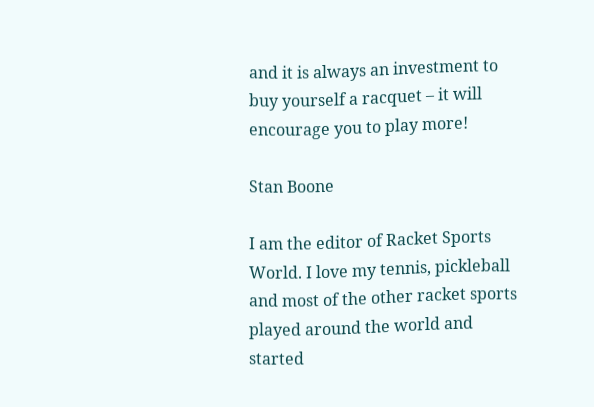and it is always an investment to buy yourself a racquet – it will encourage you to play more!

Stan Boone

I am the editor of Racket Sports World. I love my tennis, pickleball and most of the other racket sports played around the world and started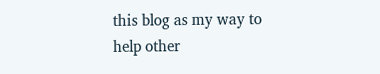this blog as my way to help other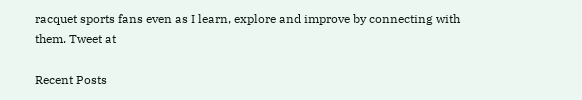racquet sports fans even as I learn, explore and improve by connecting with them. Tweet at

Recent Posts